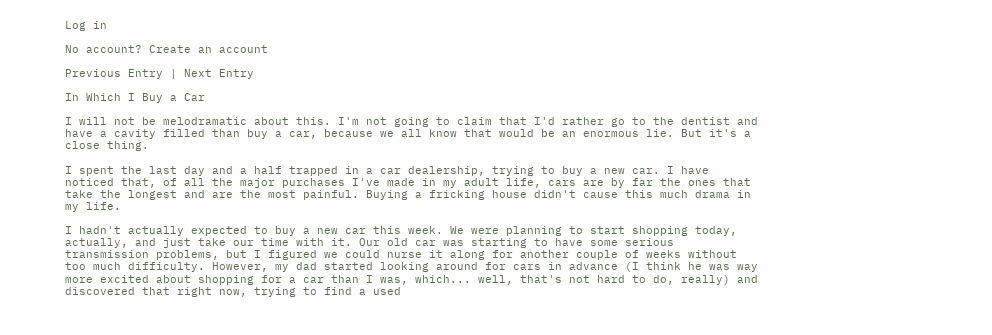Log in

No account? Create an account

Previous Entry | Next Entry

In Which I Buy a Car

I will not be melodramatic about this. I'm not going to claim that I'd rather go to the dentist and have a cavity filled than buy a car, because we all know that would be an enormous lie. But it's a close thing.

I spent the last day and a half trapped in a car dealership, trying to buy a new car. I have noticed that, of all the major purchases I've made in my adult life, cars are by far the ones that take the longest and are the most painful. Buying a fricking house didn't cause this much drama in my life.

I hadn't actually expected to buy a new car this week. We were planning to start shopping today, actually, and just take our time with it. Our old car was starting to have some serious transmission problems, but I figured we could nurse it along for another couple of weeks without too much difficulty. However, my dad started looking around for cars in advance (I think he was way more excited about shopping for a car than I was, which... well, that's not hard to do, really) and discovered that right now, trying to find a used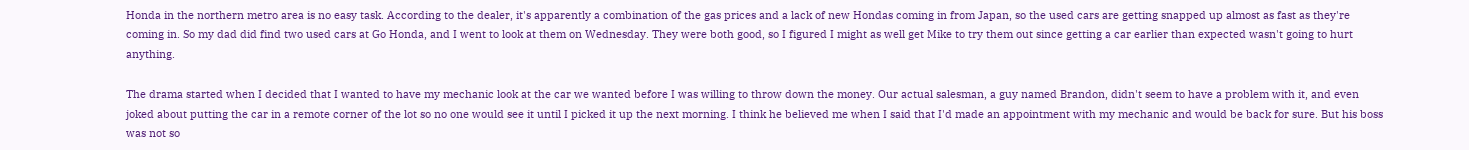Honda in the northern metro area is no easy task. According to the dealer, it's apparently a combination of the gas prices and a lack of new Hondas coming in from Japan, so the used cars are getting snapped up almost as fast as they're coming in. So my dad did find two used cars at Go Honda, and I went to look at them on Wednesday. They were both good, so I figured I might as well get Mike to try them out since getting a car earlier than expected wasn't going to hurt anything.

The drama started when I decided that I wanted to have my mechanic look at the car we wanted before I was willing to throw down the money. Our actual salesman, a guy named Brandon, didn't seem to have a problem with it, and even joked about putting the car in a remote corner of the lot so no one would see it until I picked it up the next morning. I think he believed me when I said that I'd made an appointment with my mechanic and would be back for sure. But his boss was not so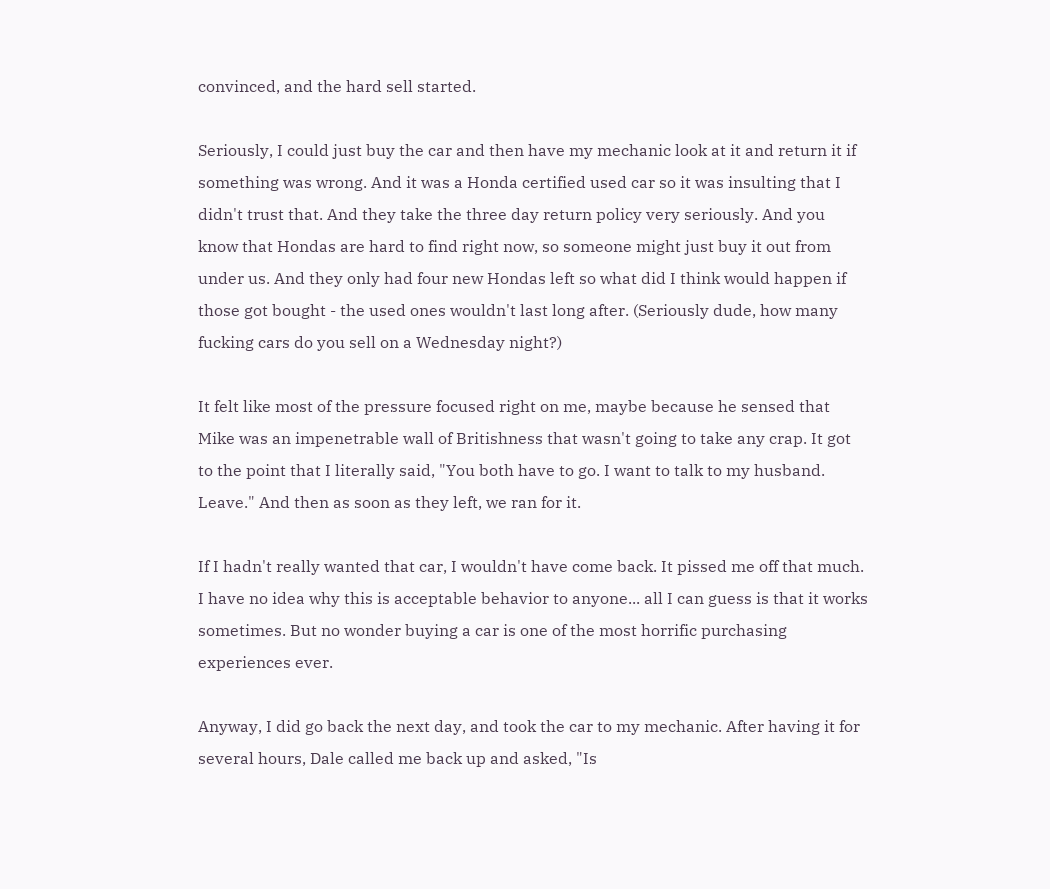convinced, and the hard sell started.

Seriously, I could just buy the car and then have my mechanic look at it and return it if something was wrong. And it was a Honda certified used car so it was insulting that I didn't trust that. And they take the three day return policy very seriously. And you know that Hondas are hard to find right now, so someone might just buy it out from under us. And they only had four new Hondas left so what did I think would happen if those got bought - the used ones wouldn't last long after. (Seriously dude, how many fucking cars do you sell on a Wednesday night?)

It felt like most of the pressure focused right on me, maybe because he sensed that Mike was an impenetrable wall of Britishness that wasn't going to take any crap. It got to the point that I literally said, "You both have to go. I want to talk to my husband. Leave." And then as soon as they left, we ran for it.

If I hadn't really wanted that car, I wouldn't have come back. It pissed me off that much. I have no idea why this is acceptable behavior to anyone... all I can guess is that it works sometimes. But no wonder buying a car is one of the most horrific purchasing experiences ever.

Anyway, I did go back the next day, and took the car to my mechanic. After having it for several hours, Dale called me back up and asked, "Is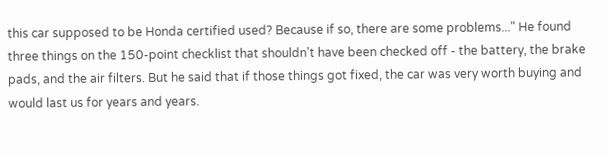this car supposed to be Honda certified used? Because if so, there are some problems..." He found three things on the 150-point checklist that shouldn't have been checked off - the battery, the brake pads, and the air filters. But he said that if those things got fixed, the car was very worth buying and would last us for years and years.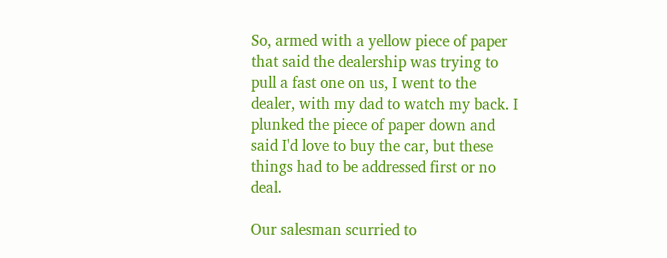So, armed with a yellow piece of paper that said the dealership was trying to pull a fast one on us, I went to the dealer, with my dad to watch my back. I plunked the piece of paper down and said I'd love to buy the car, but these things had to be addressed first or no deal.

Our salesman scurried to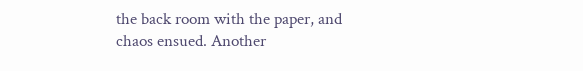the back room with the paper, and chaos ensued. Another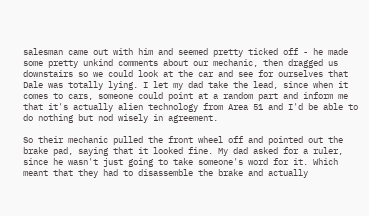salesman came out with him and seemed pretty ticked off - he made some pretty unkind comments about our mechanic, then dragged us downstairs so we could look at the car and see for ourselves that Dale was totally lying. I let my dad take the lead, since when it comes to cars, someone could point at a random part and inform me that it's actually alien technology from Area 51 and I'd be able to do nothing but nod wisely in agreement.

So their mechanic pulled the front wheel off and pointed out the brake pad, saying that it looked fine. My dad asked for a ruler, since he wasn't just going to take someone's word for it. Which meant that they had to disassemble the brake and actually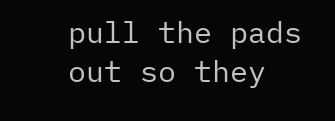pull the pads out so they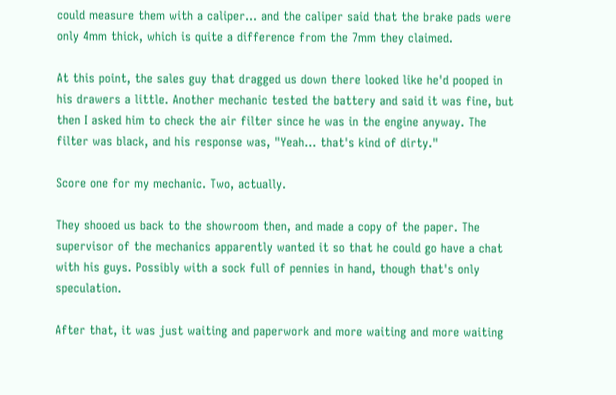could measure them with a caliper... and the caliper said that the brake pads were only 4mm thick, which is quite a difference from the 7mm they claimed.

At this point, the sales guy that dragged us down there looked like he'd pooped in his drawers a little. Another mechanic tested the battery and said it was fine, but then I asked him to check the air filter since he was in the engine anyway. The filter was black, and his response was, "Yeah... that's kind of dirty."

Score one for my mechanic. Two, actually.

They shooed us back to the showroom then, and made a copy of the paper. The supervisor of the mechanics apparently wanted it so that he could go have a chat with his guys. Possibly with a sock full of pennies in hand, though that's only speculation.

After that, it was just waiting and paperwork and more waiting and more waiting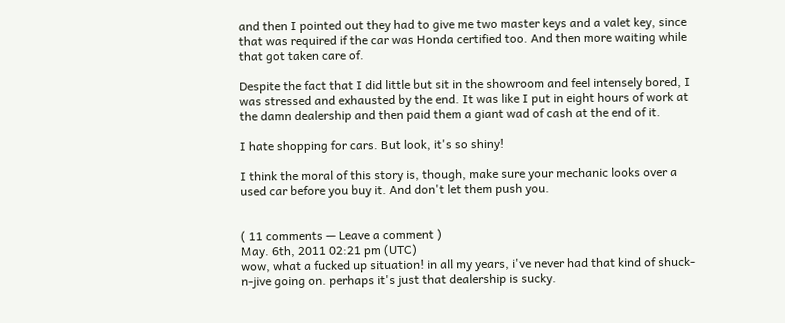and then I pointed out they had to give me two master keys and a valet key, since that was required if the car was Honda certified too. And then more waiting while that got taken care of.

Despite the fact that I did little but sit in the showroom and feel intensely bored, I was stressed and exhausted by the end. It was like I put in eight hours of work at the damn dealership and then paid them a giant wad of cash at the end of it.

I hate shopping for cars. But look, it's so shiny!

I think the moral of this story is, though, make sure your mechanic looks over a used car before you buy it. And don't let them push you.


( 11 comments — Leave a comment )
May. 6th, 2011 02:21 pm (UTC)
wow, what a fucked up situation! in all my years, i've never had that kind of shuck-n-jive going on. perhaps it's just that dealership is sucky.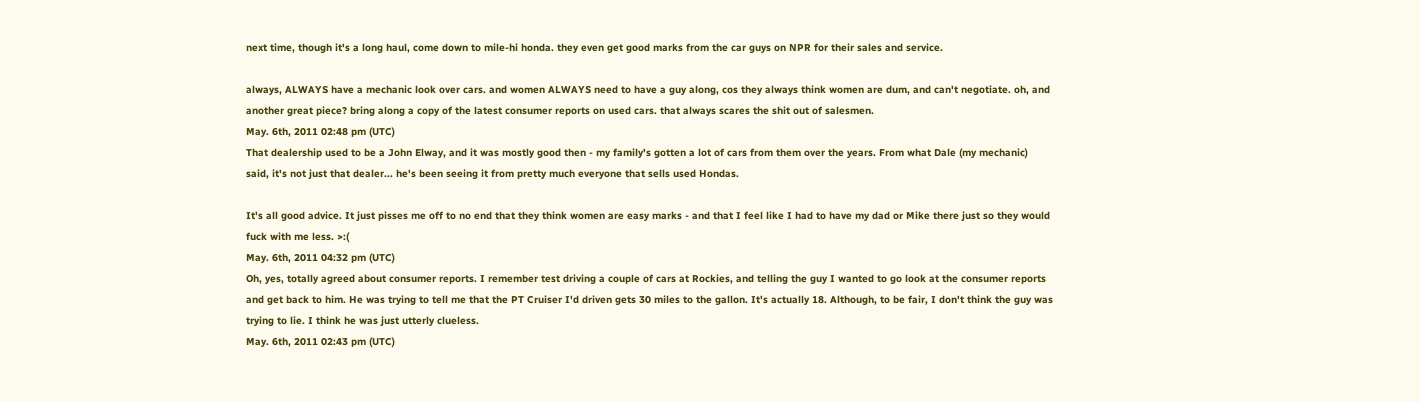next time, though it's a long haul, come down to mile-hi honda. they even get good marks from the car guys on NPR for their sales and service.

always, ALWAYS have a mechanic look over cars. and women ALWAYS need to have a guy along, cos they always think women are dum, and can't negotiate. oh, and another great piece? bring along a copy of the latest consumer reports on used cars. that always scares the shit out of salesmen.
May. 6th, 2011 02:48 pm (UTC)
That dealership used to be a John Elway, and it was mostly good then - my family's gotten a lot of cars from them over the years. From what Dale (my mechanic) said, it's not just that dealer... he's been seeing it from pretty much everyone that sells used Hondas.

It's all good advice. It just pisses me off to no end that they think women are easy marks - and that I feel like I had to have my dad or Mike there just so they would fuck with me less. >:(
May. 6th, 2011 04:32 pm (UTC)
Oh, yes, totally agreed about consumer reports. I remember test driving a couple of cars at Rockies, and telling the guy I wanted to go look at the consumer reports and get back to him. He was trying to tell me that the PT Cruiser I'd driven gets 30 miles to the gallon. It's actually 18. Although, to be fair, I don't think the guy was trying to lie. I think he was just utterly clueless.
May. 6th, 2011 02:43 pm (UTC)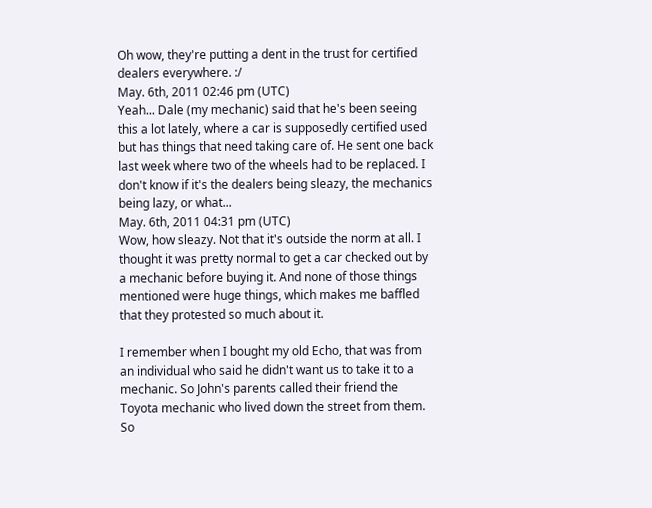Oh wow, they're putting a dent in the trust for certified dealers everywhere. :/
May. 6th, 2011 02:46 pm (UTC)
Yeah... Dale (my mechanic) said that he's been seeing this a lot lately, where a car is supposedly certified used but has things that need taking care of. He sent one back last week where two of the wheels had to be replaced. I don't know if it's the dealers being sleazy, the mechanics being lazy, or what...
May. 6th, 2011 04:31 pm (UTC)
Wow, how sleazy. Not that it's outside the norm at all. I thought it was pretty normal to get a car checked out by a mechanic before buying it. And none of those things mentioned were huge things, which makes me baffled that they protested so much about it.

I remember when I bought my old Echo, that was from an individual who said he didn't want us to take it to a mechanic. So John's parents called their friend the Toyota mechanic who lived down the street from them. So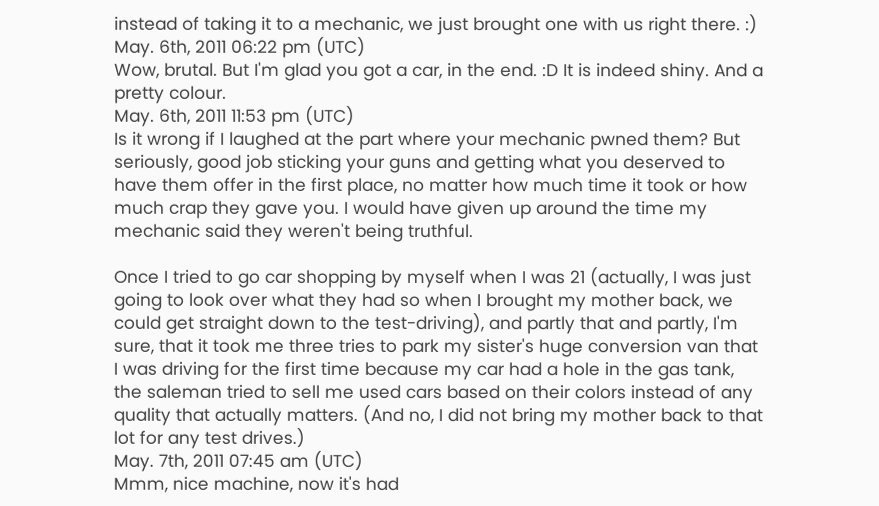instead of taking it to a mechanic, we just brought one with us right there. :)
May. 6th, 2011 06:22 pm (UTC)
Wow, brutal. But I'm glad you got a car, in the end. :D It is indeed shiny. And a pretty colour.
May. 6th, 2011 11:53 pm (UTC)
Is it wrong if I laughed at the part where your mechanic pwned them? But seriously, good job sticking your guns and getting what you deserved to have them offer in the first place, no matter how much time it took or how much crap they gave you. I would have given up around the time my mechanic said they weren't being truthful.

Once I tried to go car shopping by myself when I was 21 (actually, I was just going to look over what they had so when I brought my mother back, we could get straight down to the test-driving), and partly that and partly, I'm sure, that it took me three tries to park my sister's huge conversion van that I was driving for the first time because my car had a hole in the gas tank, the saleman tried to sell me used cars based on their colors instead of any quality that actually matters. (And no, I did not bring my mother back to that lot for any test drives.)
May. 7th, 2011 07:45 am (UTC)
Mmm, nice machine, now it's had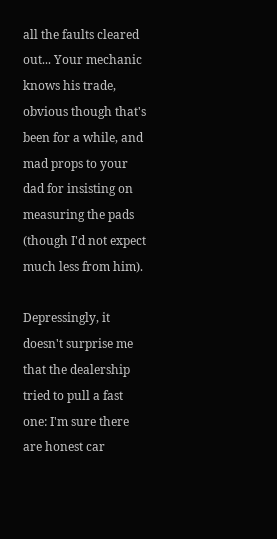all the faults cleared out... Your mechanic knows his trade, obvious though that's been for a while, and mad props to your dad for insisting on measuring the pads (though I'd not expect much less from him).

Depressingly, it doesn't surprise me that the dealership tried to pull a fast one: I'm sure there are honest car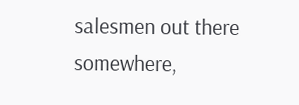salesmen out there somewhere,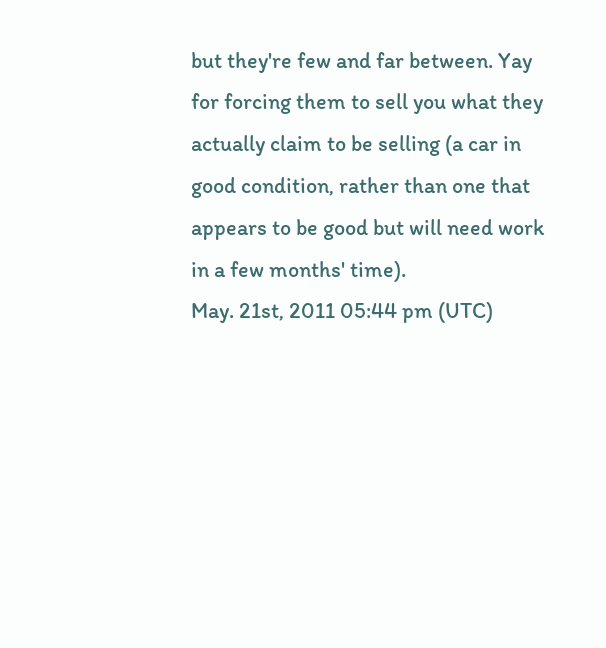but they're few and far between. Yay for forcing them to sell you what they actually claim to be selling (a car in good condition, rather than one that appears to be good but will need work in a few months' time).
May. 21st, 2011 05:44 pm (UTC)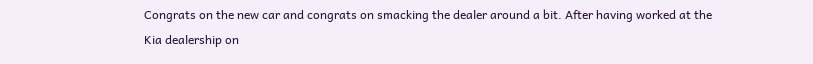Congrats on the new car and congrats on smacking the dealer around a bit. After having worked at the Kia dealership on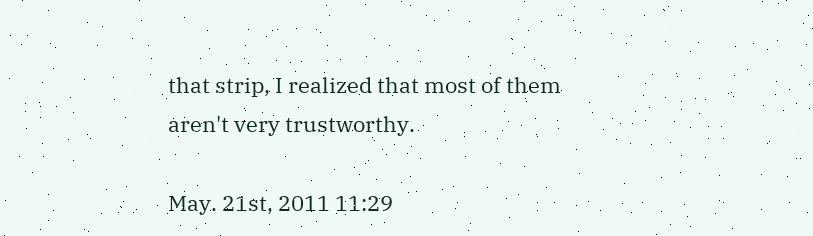that strip, I realized that most of them aren't very trustworthy.

May. 21st, 2011 11:29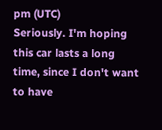pm (UTC)
Seriously. I'm hoping this car lasts a long time, since I don't want to have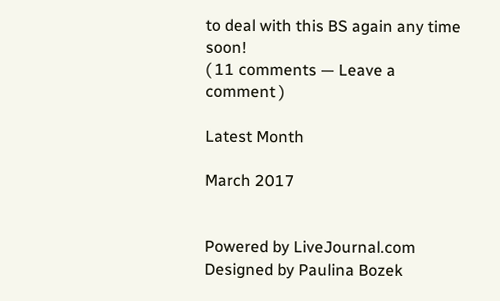to deal with this BS again any time soon!
( 11 comments — Leave a comment )

Latest Month

March 2017


Powered by LiveJournal.com
Designed by Paulina Bozek